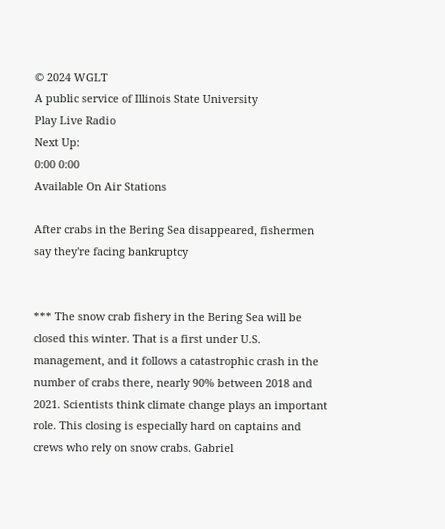© 2024 WGLT
A public service of Illinois State University
Play Live Radio
Next Up:
0:00 0:00
Available On Air Stations

After crabs in the Bering Sea disappeared, fishermen say they're facing bankruptcy


*** The snow crab fishery in the Bering Sea will be closed this winter. That is a first under U.S. management, and it follows a catastrophic crash in the number of crabs there, nearly 90% between 2018 and 2021. Scientists think climate change plays an important role. This closing is especially hard on captains and crews who rely on snow crabs. Gabriel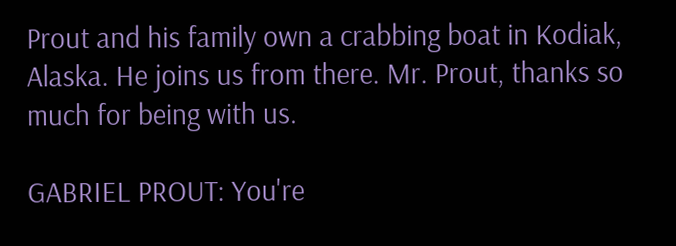Prout and his family own a crabbing boat in Kodiak, Alaska. He joins us from there. Mr. Prout, thanks so much for being with us.

GABRIEL PROUT: You're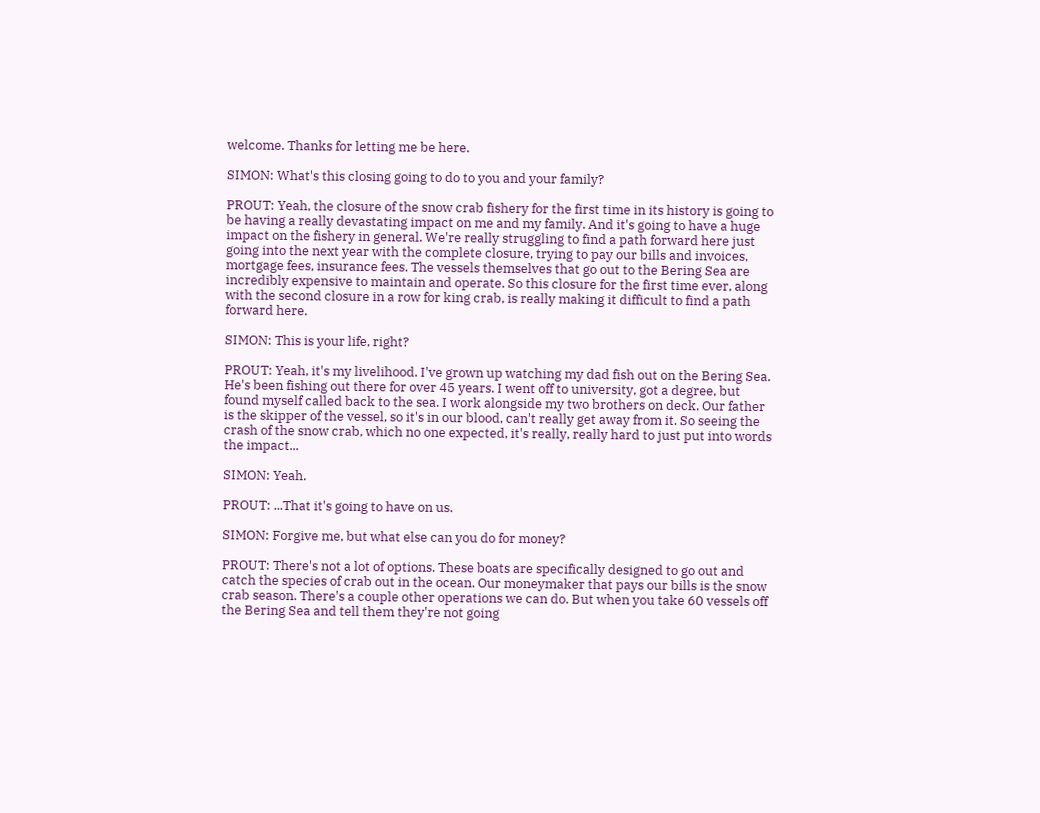welcome. Thanks for letting me be here.

SIMON: What's this closing going to do to you and your family?

PROUT: Yeah, the closure of the snow crab fishery for the first time in its history is going to be having a really devastating impact on me and my family. And it's going to have a huge impact on the fishery in general. We're really struggling to find a path forward here just going into the next year with the complete closure, trying to pay our bills and invoices, mortgage fees, insurance fees. The vessels themselves that go out to the Bering Sea are incredibly expensive to maintain and operate. So this closure for the first time ever, along with the second closure in a row for king crab, is really making it difficult to find a path forward here.

SIMON: This is your life, right?

PROUT: Yeah, it's my livelihood. I've grown up watching my dad fish out on the Bering Sea. He's been fishing out there for over 45 years. I went off to university, got a degree, but found myself called back to the sea. I work alongside my two brothers on deck. Our father is the skipper of the vessel, so it's in our blood, can't really get away from it. So seeing the crash of the snow crab, which no one expected, it's really, really hard to just put into words the impact...

SIMON: Yeah.

PROUT: ...That it's going to have on us.

SIMON: Forgive me, but what else can you do for money?

PROUT: There's not a lot of options. These boats are specifically designed to go out and catch the species of crab out in the ocean. Our moneymaker that pays our bills is the snow crab season. There's a couple other operations we can do. But when you take 60 vessels off the Bering Sea and tell them they're not going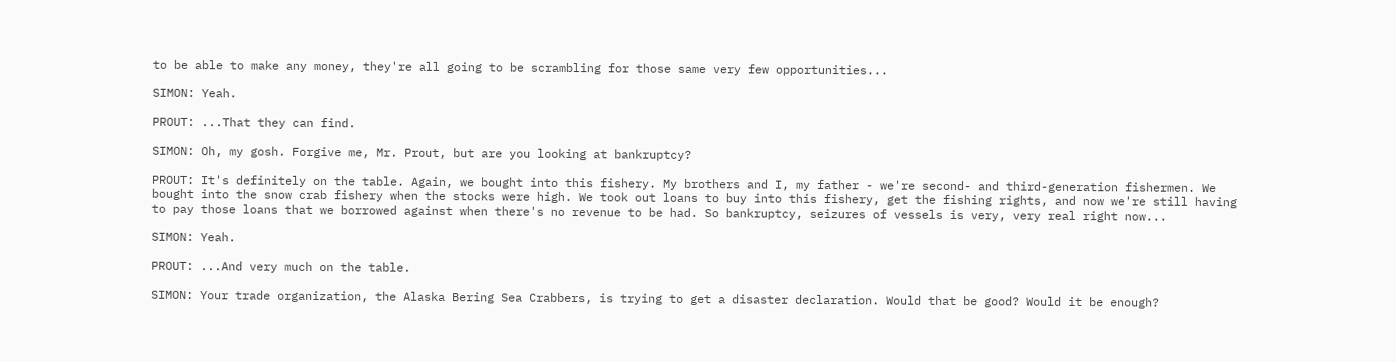to be able to make any money, they're all going to be scrambling for those same very few opportunities...

SIMON: Yeah.

PROUT: ...That they can find.

SIMON: Oh, my gosh. Forgive me, Mr. Prout, but are you looking at bankruptcy?

PROUT: It's definitely on the table. Again, we bought into this fishery. My brothers and I, my father - we're second- and third-generation fishermen. We bought into the snow crab fishery when the stocks were high. We took out loans to buy into this fishery, get the fishing rights, and now we're still having to pay those loans that we borrowed against when there's no revenue to be had. So bankruptcy, seizures of vessels is very, very real right now...

SIMON: Yeah.

PROUT: ...And very much on the table.

SIMON: Your trade organization, the Alaska Bering Sea Crabbers, is trying to get a disaster declaration. Would that be good? Would it be enough?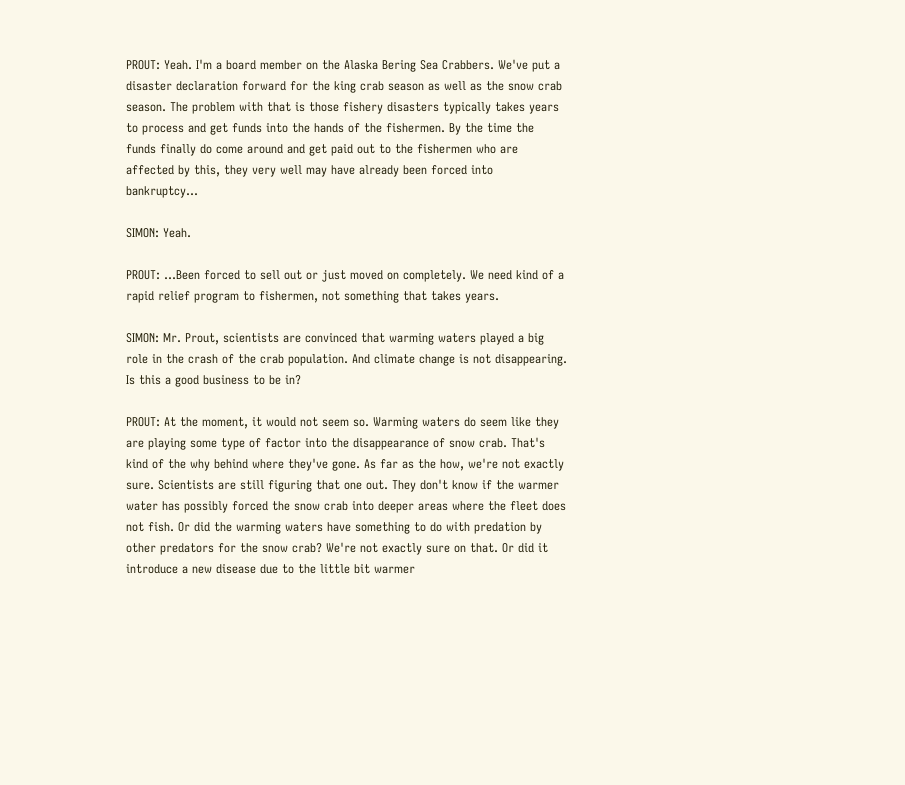PROUT: Yeah. I'm a board member on the Alaska Bering Sea Crabbers. We've put a disaster declaration forward for the king crab season as well as the snow crab season. The problem with that is those fishery disasters typically takes years to process and get funds into the hands of the fishermen. By the time the funds finally do come around and get paid out to the fishermen who are affected by this, they very well may have already been forced into bankruptcy...

SIMON: Yeah.

PROUT: ...Been forced to sell out or just moved on completely. We need kind of a rapid relief program to fishermen, not something that takes years.

SIMON: Mr. Prout, scientists are convinced that warming waters played a big role in the crash of the crab population. And climate change is not disappearing. Is this a good business to be in?

PROUT: At the moment, it would not seem so. Warming waters do seem like they are playing some type of factor into the disappearance of snow crab. That's kind of the why behind where they've gone. As far as the how, we're not exactly sure. Scientists are still figuring that one out. They don't know if the warmer water has possibly forced the snow crab into deeper areas where the fleet does not fish. Or did the warming waters have something to do with predation by other predators for the snow crab? We're not exactly sure on that. Or did it introduce a new disease due to the little bit warmer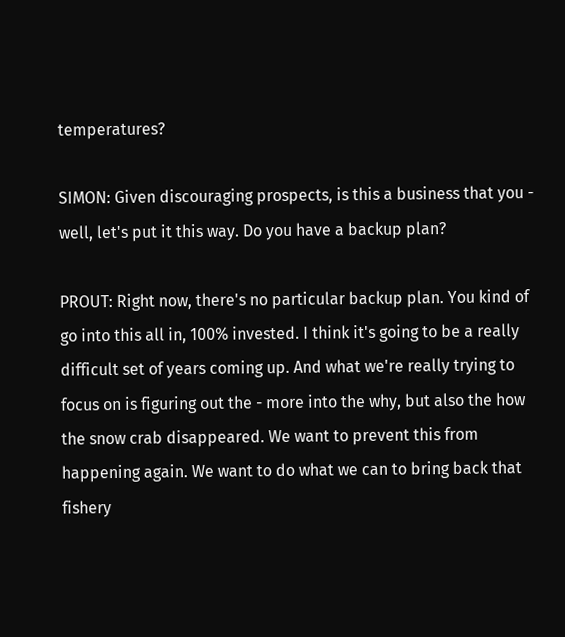temperatures?

SIMON: Given discouraging prospects, is this a business that you - well, let's put it this way. Do you have a backup plan?

PROUT: Right now, there's no particular backup plan. You kind of go into this all in, 100% invested. I think it's going to be a really difficult set of years coming up. And what we're really trying to focus on is figuring out the - more into the why, but also the how the snow crab disappeared. We want to prevent this from happening again. We want to do what we can to bring back that fishery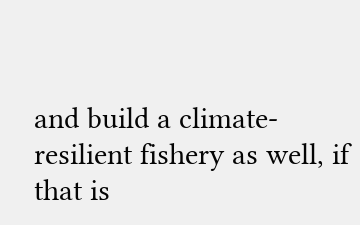and build a climate-resilient fishery as well, if that is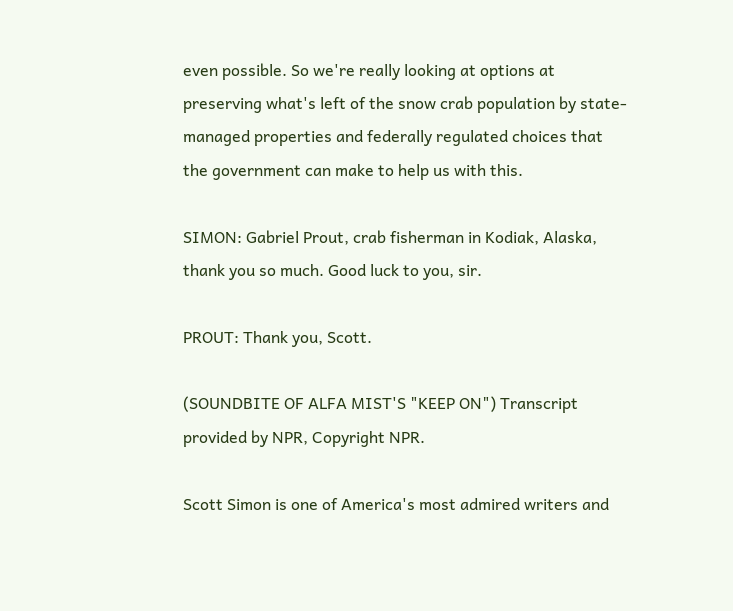even possible. So we're really looking at options at preserving what's left of the snow crab population by state-managed properties and federally regulated choices that the government can make to help us with this.

SIMON: Gabriel Prout, crab fisherman in Kodiak, Alaska, thank you so much. Good luck to you, sir.

PROUT: Thank you, Scott.

(SOUNDBITE OF ALFA MIST'S "KEEP ON") Transcript provided by NPR, Copyright NPR.

Scott Simon is one of America's most admired writers and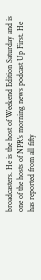broadcasters. He is the host of Weekend Edition Saturday and is one of the hosts of NPR's morning news podcast Up First. He has reported from all fifty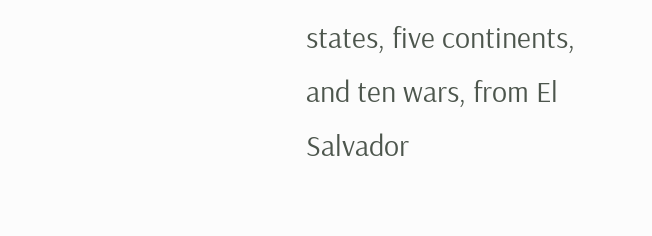states, five continents, and ten wars, from El Salvador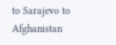to Sarajevo to Afghanistan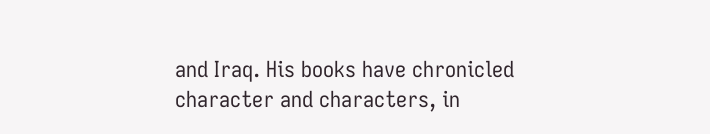and Iraq. His books have chronicled character and characters, in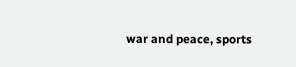war and peace, sports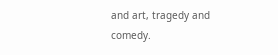and art, tragedy and comedy.